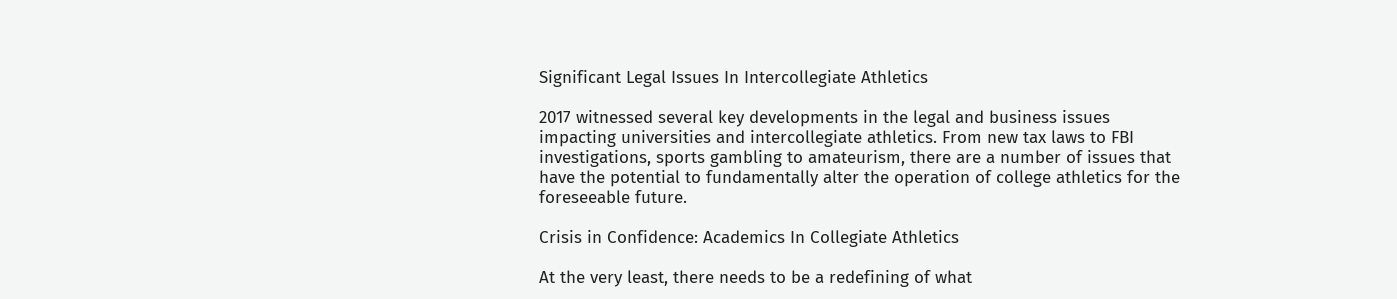Significant Legal Issues In Intercollegiate Athletics

2017 witnessed several key developments in the legal and business issues impacting universities and intercollegiate athletics. From new tax laws to FBI investigations, sports gambling to amateurism, there are a number of issues that have the potential to fundamentally alter the operation of college athletics for the foreseeable future.

Crisis in Confidence: Academics In Collegiate Athletics

At the very least, there needs to be a redefining of what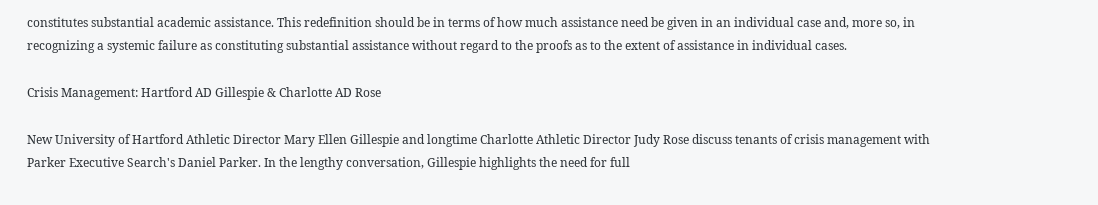constitutes substantial academic assistance. This redefinition should be in terms of how much assistance need be given in an individual case and, more so, in recognizing a systemic failure as constituting substantial assistance without regard to the proofs as to the extent of assistance in individual cases.

Crisis Management: Hartford AD Gillespie & Charlotte AD Rose

New University of Hartford Athletic Director Mary Ellen Gillespie and longtime Charlotte Athletic Director Judy Rose discuss tenants of crisis management with Parker Executive Search's Daniel Parker. In the lengthy conversation, Gillespie highlights the need for full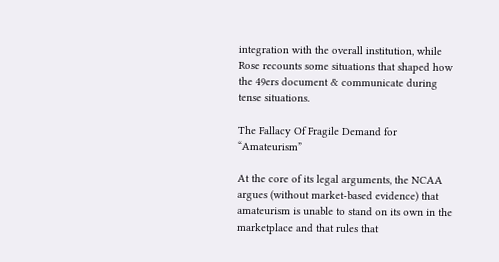integration with the overall institution, while Rose recounts some situations that shaped how the 49ers document & communicate during tense situations.

The Fallacy Of Fragile Demand for “Amateurism”

At the core of its legal arguments, the NCAA argues (without market-based evidence) that amateurism is unable to stand on its own in the marketplace and that rules that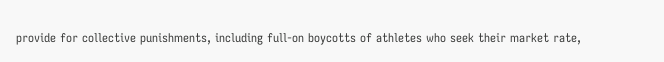provide for collective punishments, including full-on boycotts of athletes who seek their market rate,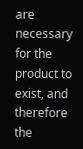are necessary for the product to exist, and therefore the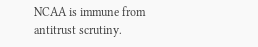NCAA is immune from antitrust scrutiny.